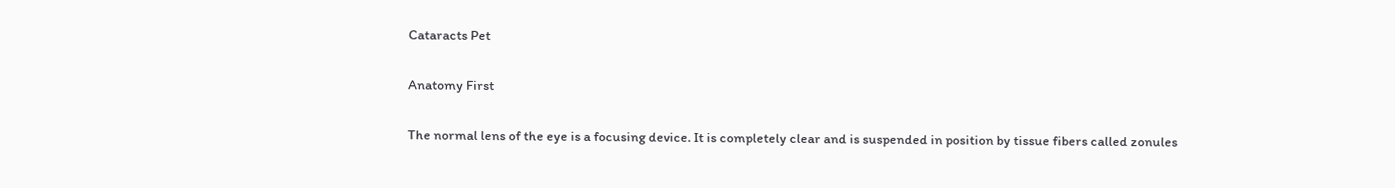Cataracts Pet

Anatomy First

The normal lens of the eye is a focusing device. It is completely clear and is suspended in position by tissue fibers called zonules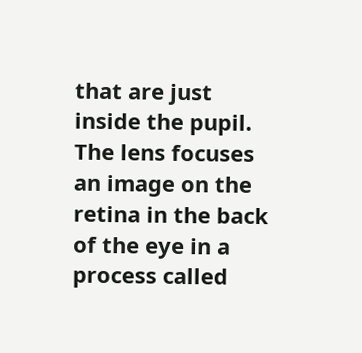that are just inside the pupil. The lens focuses an image on the retina in the back of the eye in a process called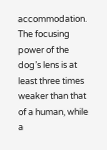accommodation. The focusing power of the dog’s lens is at least three times weaker than that of a human, while a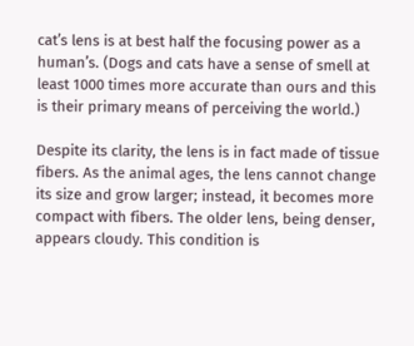cat’s lens is at best half the focusing power as a human’s. (Dogs and cats have a sense of smell at least 1000 times more accurate than ours and this is their primary means of perceiving the world.)

Despite its clarity, the lens is in fact made of tissue fibers. As the animal ages, the lens cannot change its size and grow larger; instead, it becomes more compact with fibers. The older lens, being denser, appears cloudy. This condition is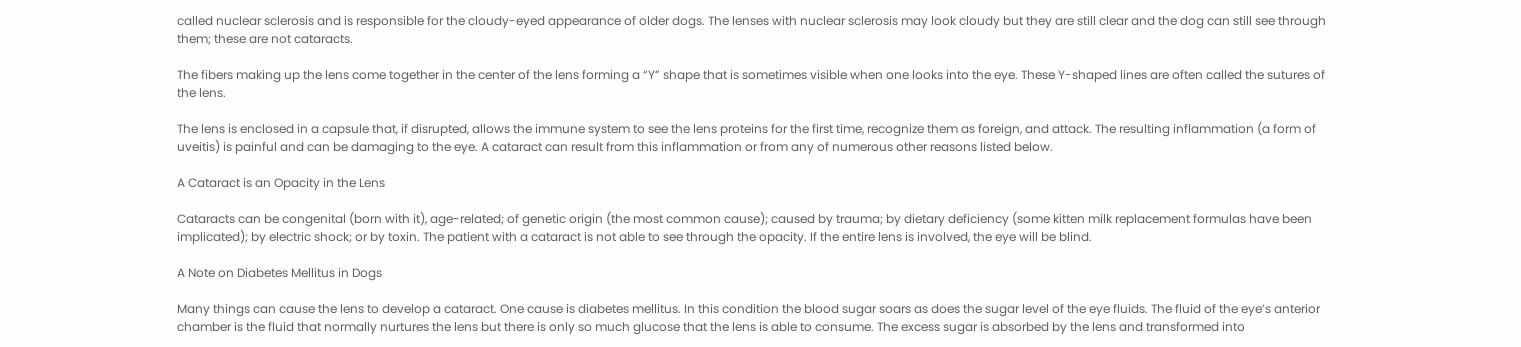called nuclear sclerosis and is responsible for the cloudy-eyed appearance of older dogs. The lenses with nuclear sclerosis may look cloudy but they are still clear and the dog can still see through them; these are not cataracts.

The fibers making up the lens come together in the center of the lens forming a “Y” shape that is sometimes visible when one looks into the eye. These Y-shaped lines are often called the sutures of the lens.

The lens is enclosed in a capsule that, if disrupted, allows the immune system to see the lens proteins for the first time, recognize them as foreign, and attack. The resulting inflammation (a form of uveitis) is painful and can be damaging to the eye. A cataract can result from this inflammation or from any of numerous other reasons listed below.

A Cataract is an Opacity in the Lens

Cataracts can be congenital (born with it), age-related; of genetic origin (the most common cause); caused by trauma; by dietary deficiency (some kitten milk replacement formulas have been implicated); by electric shock; or by toxin. The patient with a cataract is not able to see through the opacity. If the entire lens is involved, the eye will be blind.

A Note on Diabetes Mellitus in Dogs

Many things can cause the lens to develop a cataract. One cause is diabetes mellitus. In this condition the blood sugar soars as does the sugar level of the eye fluids. The fluid of the eye’s anterior chamber is the fluid that normally nurtures the lens but there is only so much glucose that the lens is able to consume. The excess sugar is absorbed by the lens and transformed into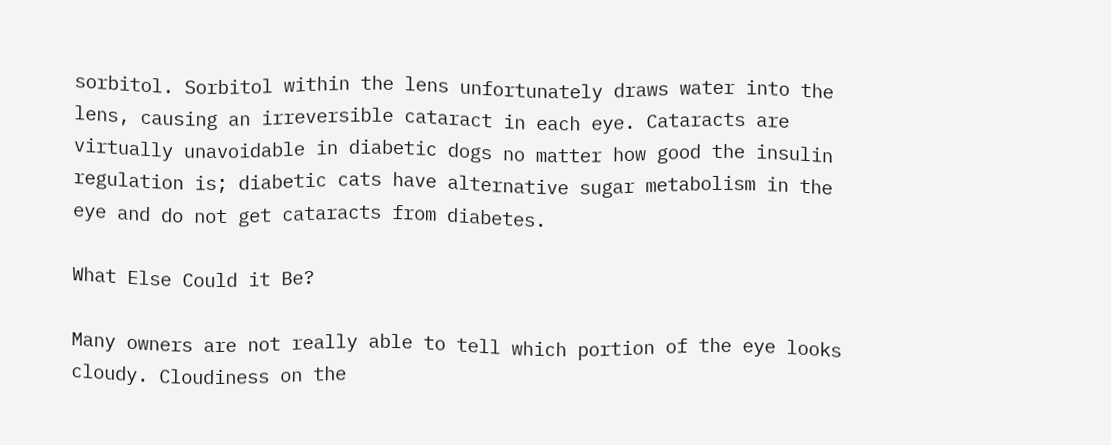sorbitol. Sorbitol within the lens unfortunately draws water into the lens, causing an irreversible cataract in each eye. Cataracts are virtually unavoidable in diabetic dogs no matter how good the insulin regulation is; diabetic cats have alternative sugar metabolism in the eye and do not get cataracts from diabetes.

What Else Could it Be?

Many owners are not really able to tell which portion of the eye looks cloudy. Cloudiness on the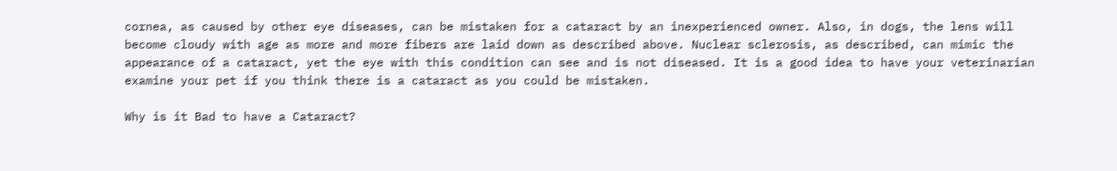cornea, as caused by other eye diseases, can be mistaken for a cataract by an inexperienced owner. Also, in dogs, the lens will become cloudy with age as more and more fibers are laid down as described above. Nuclear sclerosis, as described, can mimic the appearance of a cataract, yet the eye with this condition can see and is not diseased. It is a good idea to have your veterinarian examine your pet if you think there is a cataract as you could be mistaken.

Why is it Bad to have a Cataract?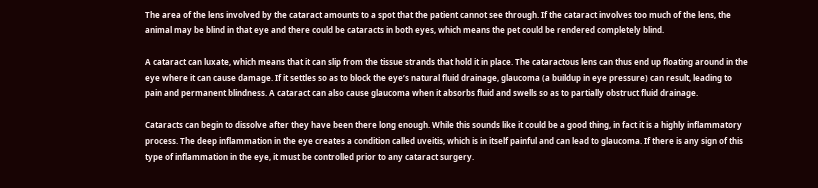The area of the lens involved by the cataract amounts to a spot that the patient cannot see through. If the cataract involves too much of the lens, the animal may be blind in that eye and there could be cataracts in both eyes, which means the pet could be rendered completely blind.

A cataract can luxate, which means that it can slip from the tissue strands that hold it in place. The cataractous lens can thus end up floating around in the eye where it can cause damage. If it settles so as to block the eye’s natural fluid drainage, glaucoma (a buildup in eye pressure) can result, leading to pain and permanent blindness. A cataract can also cause glaucoma when it absorbs fluid and swells so as to partially obstruct fluid drainage.

Cataracts can begin to dissolve after they have been there long enough. While this sounds like it could be a good thing, in fact it is a highly inflammatory process. The deep inflammation in the eye creates a condition called uveitis, which is in itself painful and can lead to glaucoma. If there is any sign of this type of inflammation in the eye, it must be controlled prior to any cataract surgery.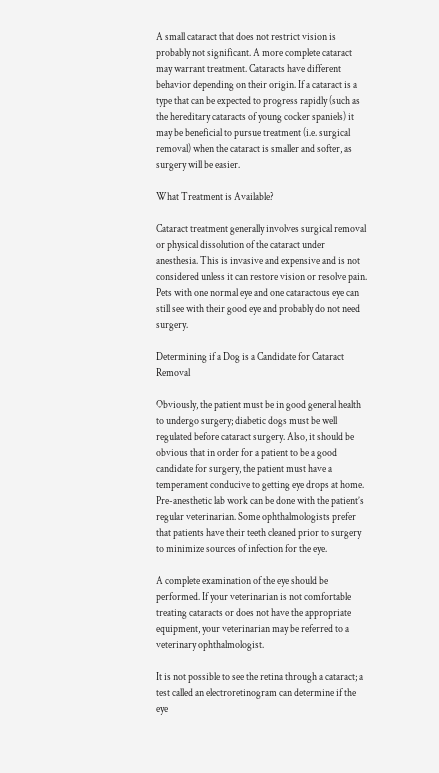A small cataract that does not restrict vision is probably not significant. A more complete cataract may warrant treatment. Cataracts have different behavior depending on their origin. If a cataract is a type that can be expected to progress rapidly (such as the hereditary cataracts of young cocker spaniels) it may be beneficial to pursue treatment (i.e. surgical removal) when the cataract is smaller and softer, as surgery will be easier.

What Treatment is Available?

Cataract treatment generally involves surgical removal or physical dissolution of the cataract under anesthesia. This is invasive and expensive and is not considered unless it can restore vision or resolve pain. Pets with one normal eye and one cataractous eye can still see with their good eye and probably do not need surgery.

Determining if a Dog is a Candidate for Cataract Removal

Obviously, the patient must be in good general health to undergo surgery; diabetic dogs must be well regulated before cataract surgery. Also, it should be obvious that in order for a patient to be a good candidate for surgery, the patient must have a temperament conducive to getting eye drops at home. Pre-anesthetic lab work can be done with the patient’s regular veterinarian. Some ophthalmologists prefer that patients have their teeth cleaned prior to surgery to minimize sources of infection for the eye.

A complete examination of the eye should be performed. If your veterinarian is not comfortable treating cataracts or does not have the appropriate equipment, your veterinarian may be referred to a veterinary ophthalmologist.

It is not possible to see the retina through a cataract; a test called an electroretinogram can determine if the eye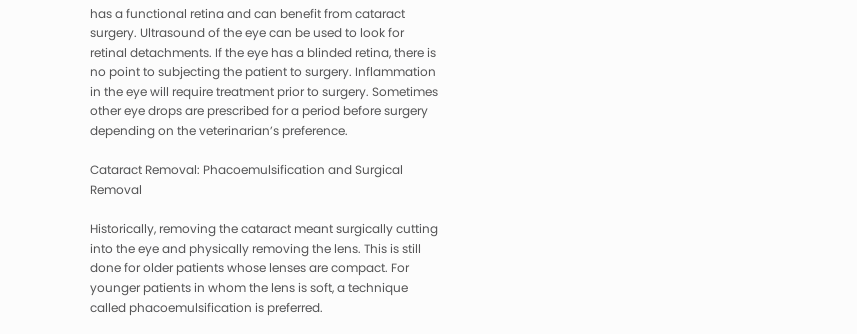has a functional retina and can benefit from cataract surgery. Ultrasound of the eye can be used to look for retinal detachments. If the eye has a blinded retina, there is no point to subjecting the patient to surgery. Inflammation in the eye will require treatment prior to surgery. Sometimes other eye drops are prescribed for a period before surgery depending on the veterinarian’s preference.

Cataract Removal: Phacoemulsification and Surgical Removal

Historically, removing the cataract meant surgically cutting into the eye and physically removing the lens. This is still done for older patients whose lenses are compact. For younger patients in whom the lens is soft, a technique called phacoemulsification is preferred.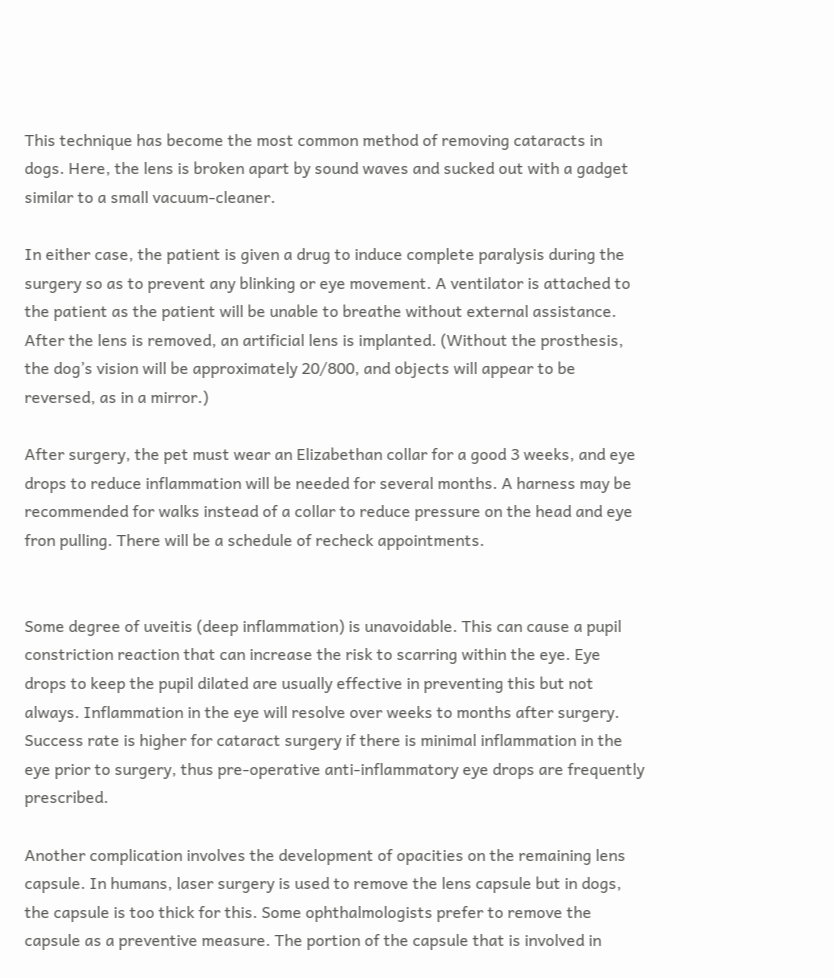This technique has become the most common method of removing cataracts in dogs. Here, the lens is broken apart by sound waves and sucked out with a gadget similar to a small vacuum-cleaner.

In either case, the patient is given a drug to induce complete paralysis during the surgery so as to prevent any blinking or eye movement. A ventilator is attached to the patient as the patient will be unable to breathe without external assistance. After the lens is removed, an artificial lens is implanted. (Without the prosthesis, the dog’s vision will be approximately 20/800, and objects will appear to be reversed, as in a mirror.)

After surgery, the pet must wear an Elizabethan collar for a good 3 weeks, and eye drops to reduce inflammation will be needed for several months. A harness may be recommended for walks instead of a collar to reduce pressure on the head and eye fron pulling. There will be a schedule of recheck appointments.


Some degree of uveitis (deep inflammation) is unavoidable. This can cause a pupil constriction reaction that can increase the risk to scarring within the eye. Eye drops to keep the pupil dilated are usually effective in preventing this but not always. Inflammation in the eye will resolve over weeks to months after surgery. Success rate is higher for cataract surgery if there is minimal inflammation in the eye prior to surgery, thus pre-operative anti-inflammatory eye drops are frequently prescribed.

Another complication involves the development of opacities on the remaining lens capsule. In humans, laser surgery is used to remove the lens capsule but in dogs, the capsule is too thick for this. Some ophthalmologists prefer to remove the capsule as a preventive measure. The portion of the capsule that is involved in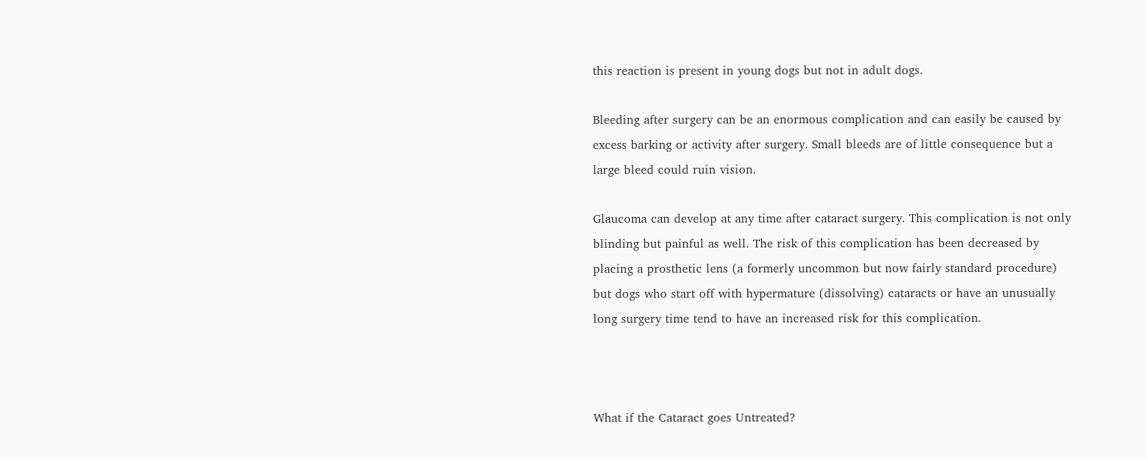this reaction is present in young dogs but not in adult dogs.

Bleeding after surgery can be an enormous complication and can easily be caused by excess barking or activity after surgery. Small bleeds are of little consequence but a large bleed could ruin vision.

Glaucoma can develop at any time after cataract surgery. This complication is not only blinding but painful as well. The risk of this complication has been decreased by placing a prosthetic lens (a formerly uncommon but now fairly standard procedure) but dogs who start off with hypermature (dissolving) cataracts or have an unusually long surgery time tend to have an increased risk for this complication.



What if the Cataract goes Untreated?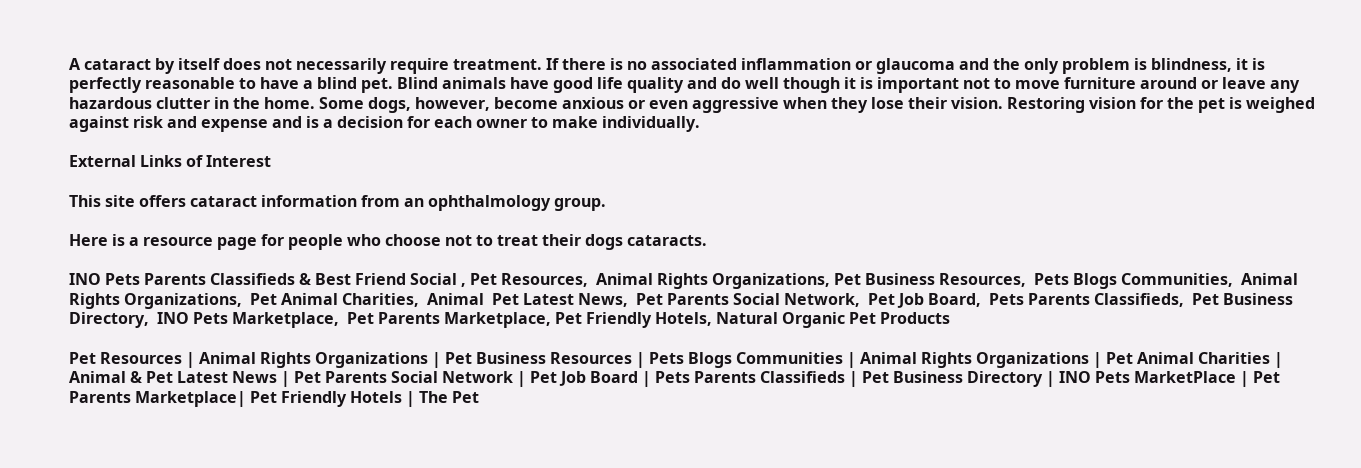A cataract by itself does not necessarily require treatment. If there is no associated inflammation or glaucoma and the only problem is blindness, it is perfectly reasonable to have a blind pet. Blind animals have good life quality and do well though it is important not to move furniture around or leave any hazardous clutter in the home. Some dogs, however, become anxious or even aggressive when they lose their vision. Restoring vision for the pet is weighed against risk and expense and is a decision for each owner to make individually.

External Links of Interest

This site offers cataract information from an ophthalmology group.

Here is a resource page for people who choose not to treat their dogs cataracts.

INO Pets Parents Classifieds & Best Friend Social , Pet Resources,  Animal Rights Organizations, Pet Business Resources,  Pets Blogs Communities,  Animal Rights Organizations,  Pet Animal Charities,  Animal  Pet Latest News,  Pet Parents Social Network,  Pet Job Board,  Pets Parents Classifieds,  Pet Business Directory,  INO Pets Marketplace,  Pet Parents Marketplace, Pet Friendly Hotels, Natural Organic Pet Products

Pet Resources | Animal Rights Organizations | Pet Business Resources | Pets Blogs Communities | Animal Rights Organizations | Pet Animal Charities | Animal & Pet Latest News | Pet Parents Social Network | Pet Job Board | Pets Parents Classifieds | Pet Business Directory | INO Pets MarketPlace | Pet Parents Marketplace| Pet Friendly Hotels | The Pet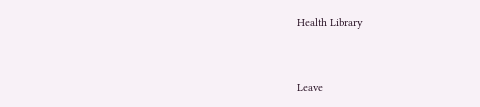Health Library


Leave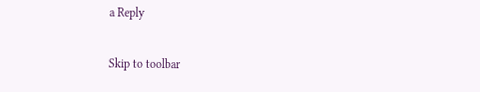a Reply

Skip to toolbar